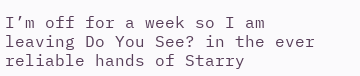I’m off for a week so I am leaving Do You See? in the ever reliable hands of Starry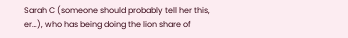Sarah C (someone should probably tell her this, er…), who has being doing the lion share of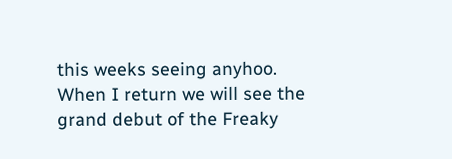this weeks seeing anyhoo. When I return we will see the grand debut of the Freaky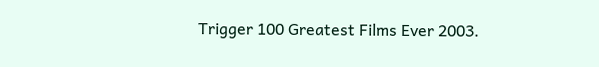Trigger 100 Greatest Films Ever 2003.